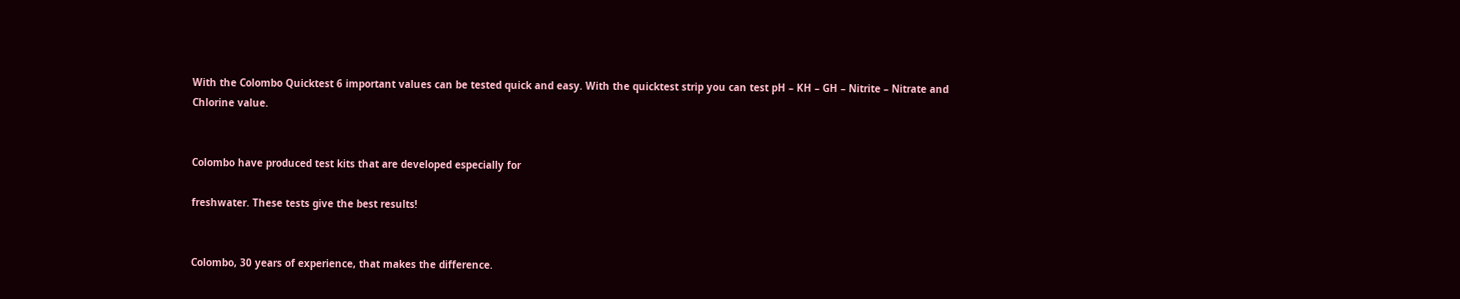With the Colombo Quicktest 6 important values can be tested quick and easy. With the quicktest strip you can test pH – KH – GH – Nitrite – Nitrate and Chlorine value.


Colombo have produced test kits that are developed especially for

freshwater. These tests give the best results!


Colombo, 30 years of experience, that makes the difference.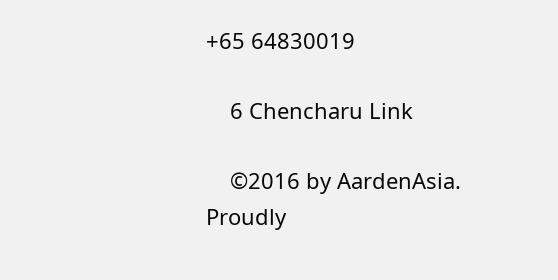+65 64830019

    6 Chencharu Link

    ©2016 by AardenAsia. Proudly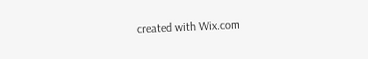created with Wix.com